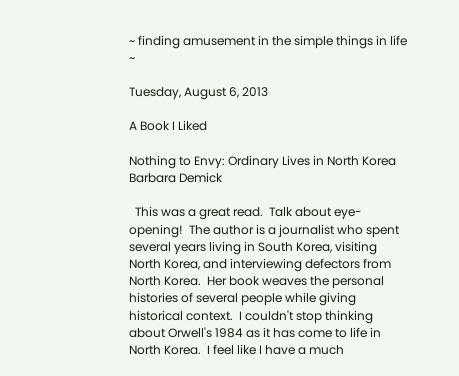~ finding amusement in the simple things in life ~

Tuesday, August 6, 2013

A Book I Liked

Nothing to Envy: Ordinary Lives in North Korea
Barbara Demick

  This was a great read.  Talk about eye-opening!  The author is a journalist who spent several years living in South Korea, visiting North Korea, and interviewing defectors from North Korea.  Her book weaves the personal histories of several people while giving historical context.  I couldn't stop thinking about Orwell's 1984 as it has come to life in North Korea.  I feel like I have a much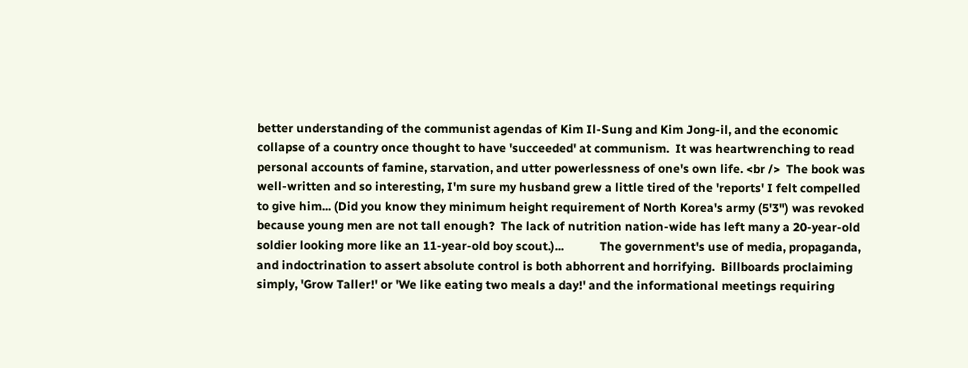better understanding of the communist agendas of Kim Il-Sung and Kim Jong-il, and the economic collapse of a country once thought to have 'succeeded' at communism.  It was heartwrenching to read personal accounts of famine, starvation, and utter powerlessness of one's own life. <br />  The book was well-written and so interesting, I'm sure my husband grew a little tired of the 'reports' I felt compelled to give him... (Did you know they minimum height requirement of North Korea's army (5'3") was revoked because young men are not tall enough?  The lack of nutrition nation-wide has left many a 20-year-old soldier looking more like an 11-year-old boy scout.)...            The government's use of media, propaganda, and indoctrination to assert absolute control is both abhorrent and horrifying.  Billboards proclaiming simply, 'Grow Taller!' or 'We like eating two meals a day!' and the informational meetings requiring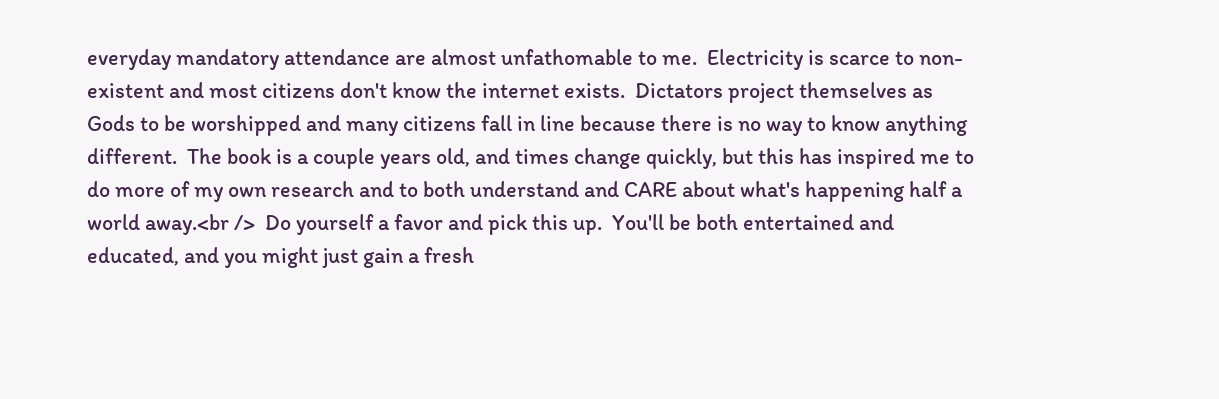everyday mandatory attendance are almost unfathomable to me.  Electricity is scarce to non-existent and most citizens don't know the internet exists.  Dictators project themselves as Gods to be worshipped and many citizens fall in line because there is no way to know anything different.  The book is a couple years old, and times change quickly, but this has inspired me to do more of my own research and to both understand and CARE about what's happening half a world away.<br />  Do yourself a favor and pick this up.  You'll be both entertained and educated, and you might just gain a fresh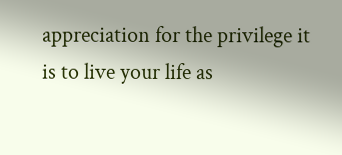appreciation for the privilege it is to live your life as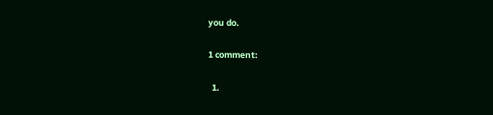you do.

1 comment:

  1.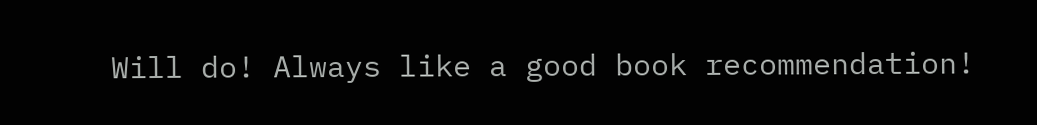Will do! Always like a good book recommendation!